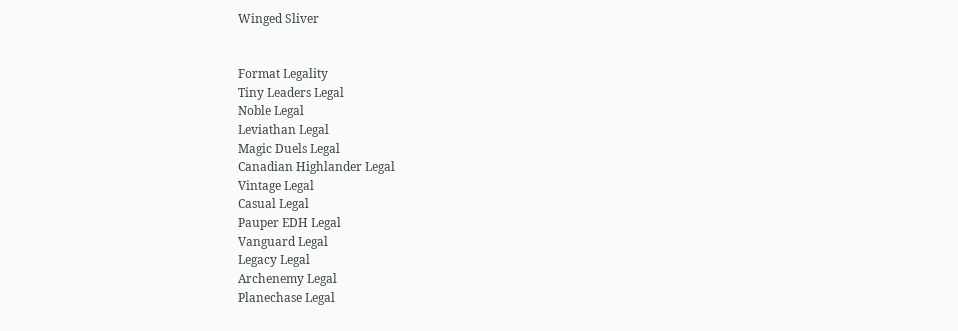Winged Sliver


Format Legality
Tiny Leaders Legal
Noble Legal
Leviathan Legal
Magic Duels Legal
Canadian Highlander Legal
Vintage Legal
Casual Legal
Pauper EDH Legal
Vanguard Legal
Legacy Legal
Archenemy Legal
Planechase Legal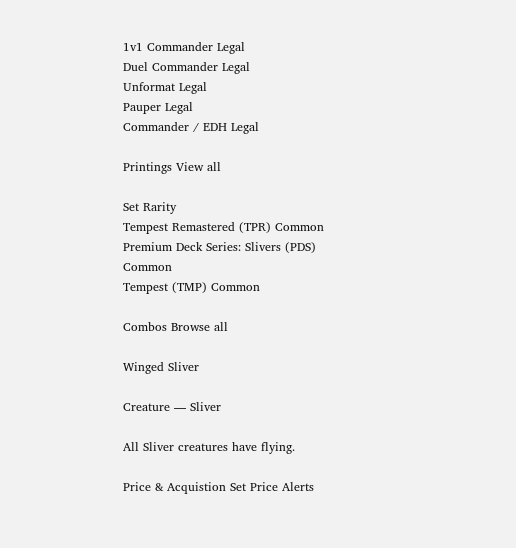1v1 Commander Legal
Duel Commander Legal
Unformat Legal
Pauper Legal
Commander / EDH Legal

Printings View all

Set Rarity
Tempest Remastered (TPR) Common
Premium Deck Series: Slivers (PDS) Common
Tempest (TMP) Common

Combos Browse all

Winged Sliver

Creature — Sliver

All Sliver creatures have flying.

Price & Acquistion Set Price Alerts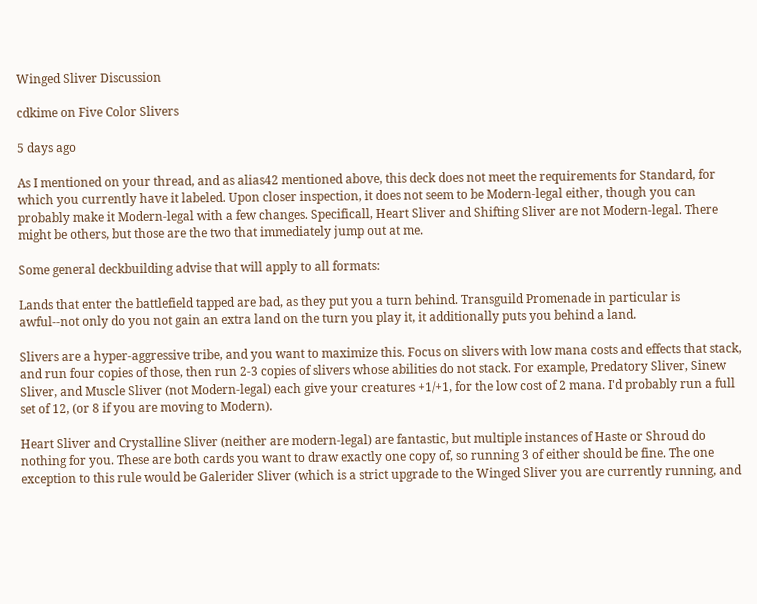Winged Sliver Discussion

cdkime on Five Color Slivers

5 days ago

As I mentioned on your thread, and as alias42 mentioned above, this deck does not meet the requirements for Standard, for which you currently have it labeled. Upon closer inspection, it does not seem to be Modern-legal either, though you can probably make it Modern-legal with a few changes. Specificall, Heart Sliver and Shifting Sliver are not Modern-legal. There might be others, but those are the two that immediately jump out at me.

Some general deckbuilding advise that will apply to all formats:

Lands that enter the battlefield tapped are bad, as they put you a turn behind. Transguild Promenade in particular is awful--not only do you not gain an extra land on the turn you play it, it additionally puts you behind a land.

Slivers are a hyper-aggressive tribe, and you want to maximize this. Focus on slivers with low mana costs and effects that stack, and run four copies of those, then run 2-3 copies of slivers whose abilities do not stack. For example, Predatory Sliver, Sinew Sliver, and Muscle Sliver (not Modern-legal) each give your creatures +1/+1, for the low cost of 2 mana. I'd probably run a full set of 12, (or 8 if you are moving to Modern).

Heart Sliver and Crystalline Sliver (neither are modern-legal) are fantastic, but multiple instances of Haste or Shroud do nothing for you. These are both cards you want to draw exactly one copy of, so running 3 of either should be fine. The one exception to this rule would be Galerider Sliver (which is a strict upgrade to the Winged Sliver you are currently running, and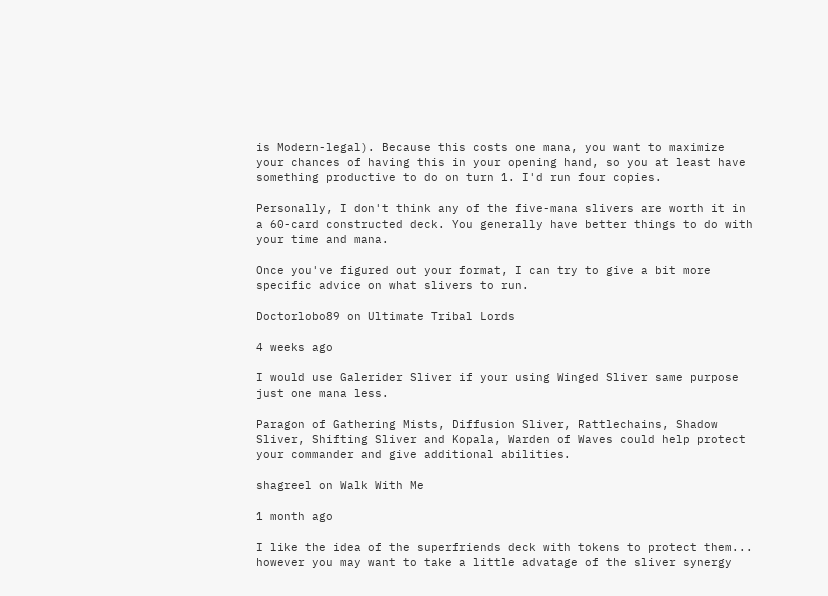is Modern-legal). Because this costs one mana, you want to maximize your chances of having this in your opening hand, so you at least have something productive to do on turn 1. I'd run four copies.

Personally, I don't think any of the five-mana slivers are worth it in a 60-card constructed deck. You generally have better things to do with your time and mana.

Once you've figured out your format, I can try to give a bit more specific advice on what slivers to run.

Doctorlobo89 on Ultimate Tribal Lords

4 weeks ago

I would use Galerider Sliver if your using Winged Sliver same purpose just one mana less.

Paragon of Gathering Mists, Diffusion Sliver, Rattlechains, Shadow Sliver, Shifting Sliver and Kopala, Warden of Waves could help protect your commander and give additional abilities.

shagreel on Walk With Me

1 month ago

I like the idea of the superfriends deck with tokens to protect them... however you may want to take a little advatage of the sliver synergy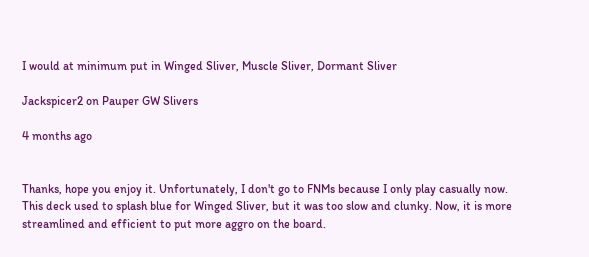I would at minimum put in Winged Sliver, Muscle Sliver, Dormant Sliver

Jackspicer2 on Pauper GW Slivers

4 months ago


Thanks, hope you enjoy it. Unfortunately, I don't go to FNMs because I only play casually now. This deck used to splash blue for Winged Sliver, but it was too slow and clunky. Now, it is more streamlined and efficient to put more aggro on the board.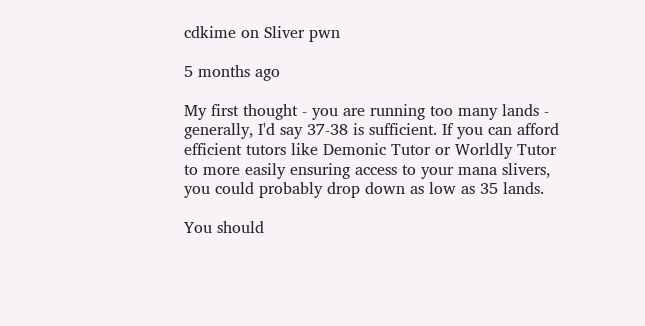cdkime on Sliver pwn

5 months ago

My first thought - you are running too many lands - generally, I'd say 37-38 is sufficient. If you can afford efficient tutors like Demonic Tutor or Worldly Tutor to more easily ensuring access to your mana slivers, you could probably drop down as low as 35 lands.

You should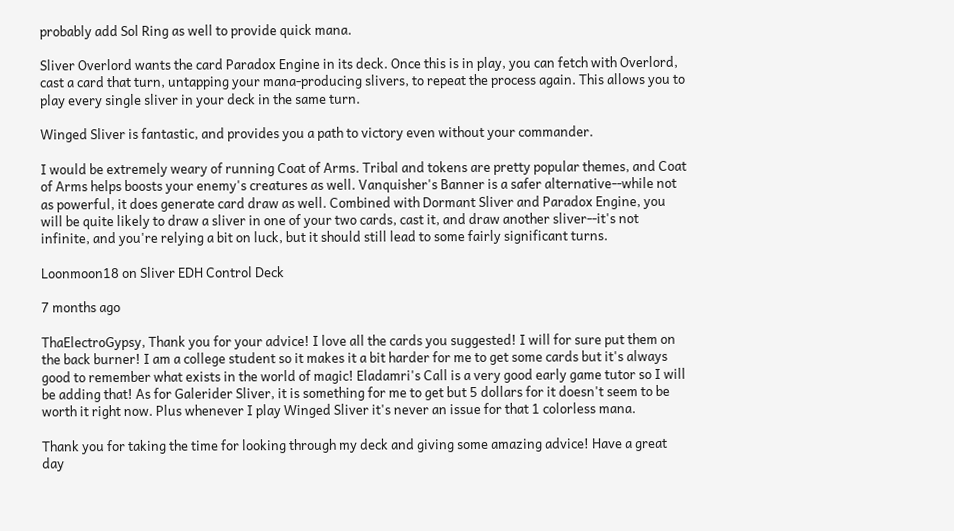probably add Sol Ring as well to provide quick mana.

Sliver Overlord wants the card Paradox Engine in its deck. Once this is in play, you can fetch with Overlord, cast a card that turn, untapping your mana-producing slivers, to repeat the process again. This allows you to play every single sliver in your deck in the same turn.

Winged Sliver is fantastic, and provides you a path to victory even without your commander.

I would be extremely weary of running Coat of Arms. Tribal and tokens are pretty popular themes, and Coat of Arms helps boosts your enemy's creatures as well. Vanquisher's Banner is a safer alternative--while not as powerful, it does generate card draw as well. Combined with Dormant Sliver and Paradox Engine, you will be quite likely to draw a sliver in one of your two cards, cast it, and draw another sliver--it's not infinite, and you're relying a bit on luck, but it should still lead to some fairly significant turns.

Loonmoon18 on Sliver EDH Control Deck

7 months ago

ThaElectroGypsy, Thank you for your advice! I love all the cards you suggested! I will for sure put them on the back burner! I am a college student so it makes it a bit harder for me to get some cards but it's always good to remember what exists in the world of magic! Eladamri's Call is a very good early game tutor so I will be adding that! As for Galerider Sliver, it is something for me to get but 5 dollars for it doesn't seem to be worth it right now. Plus whenever I play Winged Sliver it's never an issue for that 1 colorless mana.

Thank you for taking the time for looking through my deck and giving some amazing advice! Have a great day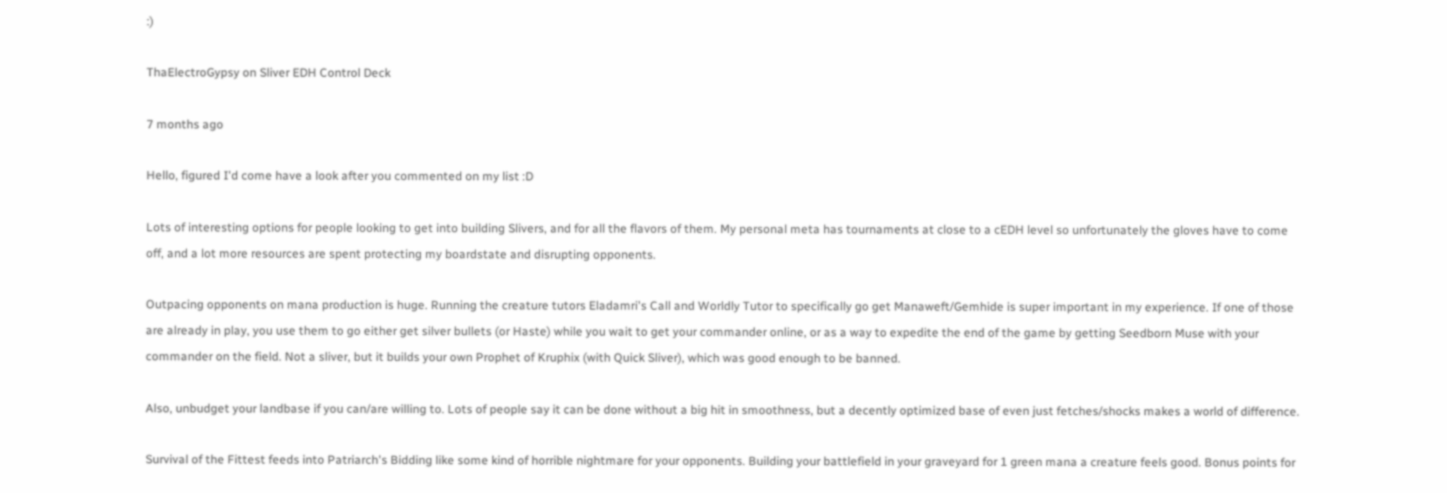:)

ThaElectroGypsy on Sliver EDH Control Deck

7 months ago

Hello, figured I'd come have a look after you commented on my list :D

Lots of interesting options for people looking to get into building Slivers, and for all the flavors of them. My personal meta has tournaments at close to a cEDH level so unfortunately the gloves have to come off, and a lot more resources are spent protecting my boardstate and disrupting opponents.

Outpacing opponents on mana production is huge. Running the creature tutors Eladamri's Call and Worldly Tutor to specifically go get Manaweft/Gemhide is super important in my experience. If one of those are already in play, you use them to go either get silver bullets (or Haste) while you wait to get your commander online, or as a way to expedite the end of the game by getting Seedborn Muse with your commander on the field. Not a sliver, but it builds your own Prophet of Kruphix (with Quick Sliver), which was good enough to be banned.

Also, unbudget your landbase if you can/are willing to. Lots of people say it can be done without a big hit in smoothness, but a decently optimized base of even just fetches/shocks makes a world of difference.

Survival of the Fittest feeds into Patriarch's Bidding like some kind of horrible nightmare for your opponents. Building your battlefield in your graveyard for 1 green mana a creature feels good. Bonus points for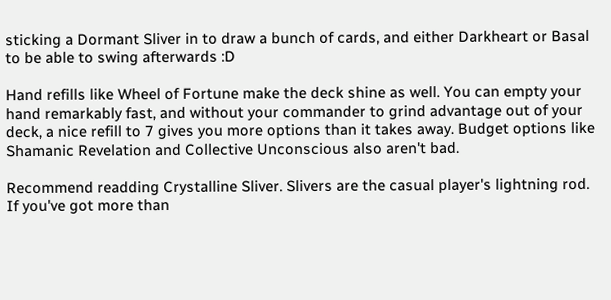sticking a Dormant Sliver in to draw a bunch of cards, and either Darkheart or Basal to be able to swing afterwards :D

Hand refills like Wheel of Fortune make the deck shine as well. You can empty your hand remarkably fast, and without your commander to grind advantage out of your deck, a nice refill to 7 gives you more options than it takes away. Budget options like Shamanic Revelation and Collective Unconscious also aren't bad.

Recommend readding Crystalline Sliver. Slivers are the casual player's lightning rod. If you've got more than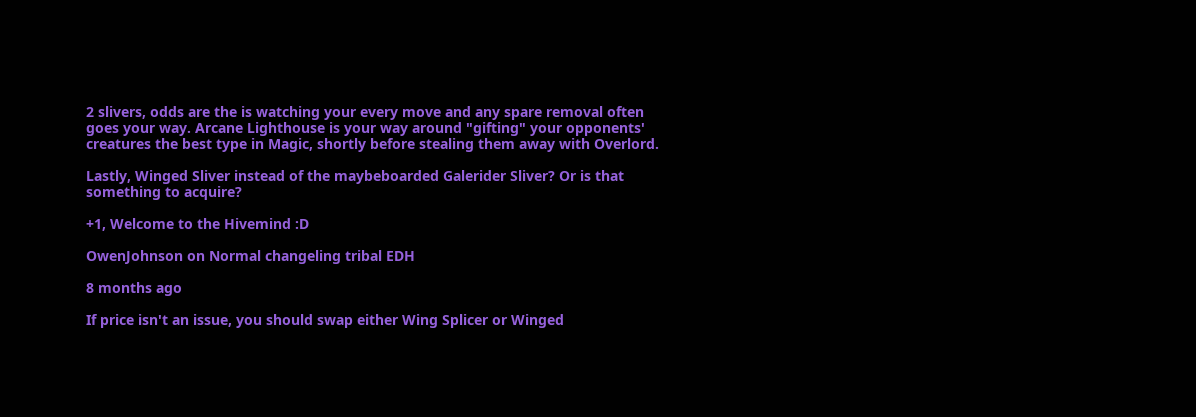2 slivers, odds are the is watching your every move and any spare removal often goes your way. Arcane Lighthouse is your way around "gifting" your opponents' creatures the best type in Magic, shortly before stealing them away with Overlord.

Lastly, Winged Sliver instead of the maybeboarded Galerider Sliver? Or is that something to acquire?

+1, Welcome to the Hivemind :D

OwenJohnson on Normal changeling tribal EDH

8 months ago

If price isn't an issue, you should swap either Wing Splicer or Winged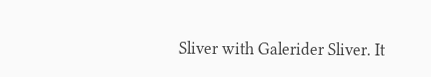Sliver with Galerider Sliver. It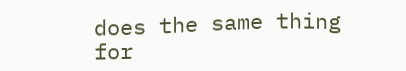does the same thing for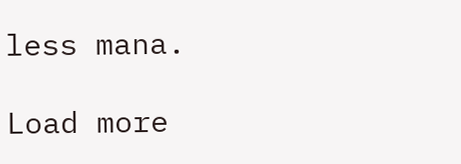less mana.

Load more